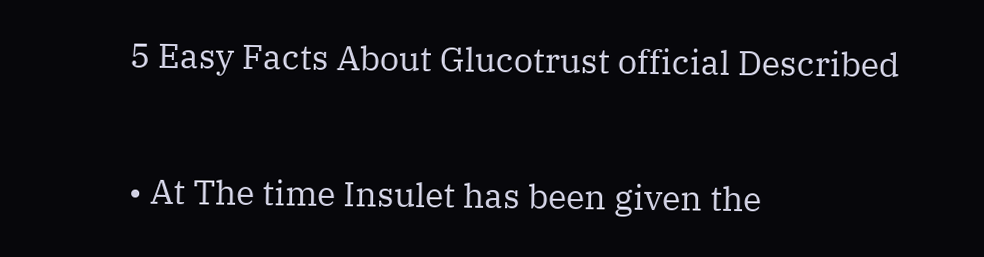5 Easy Facts About Glucotrust official Described

• At The time Insulet has been given the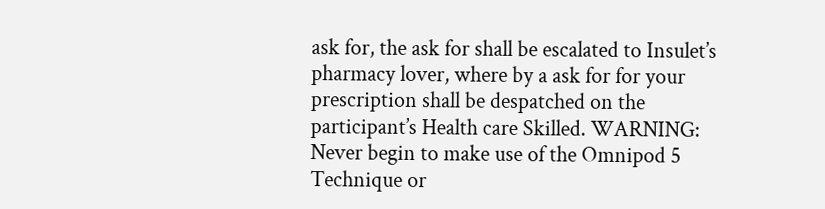ask for, the ask for shall be escalated to Insulet’s pharmacy lover, where by a ask for for your prescription shall be despatched on the participant’s Health care Skilled. WARNING: Never begin to make use of the Omnipod 5 Technique or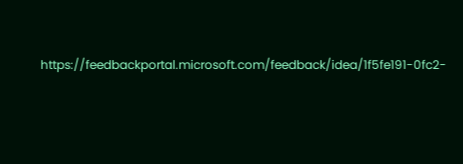https://feedbackportal.microsoft.com/feedback/idea/1f5fe191-0fc2-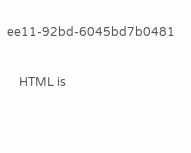ee11-92bd-6045bd7b0481


    HTML is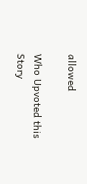allowed

Who Upvoted this Story